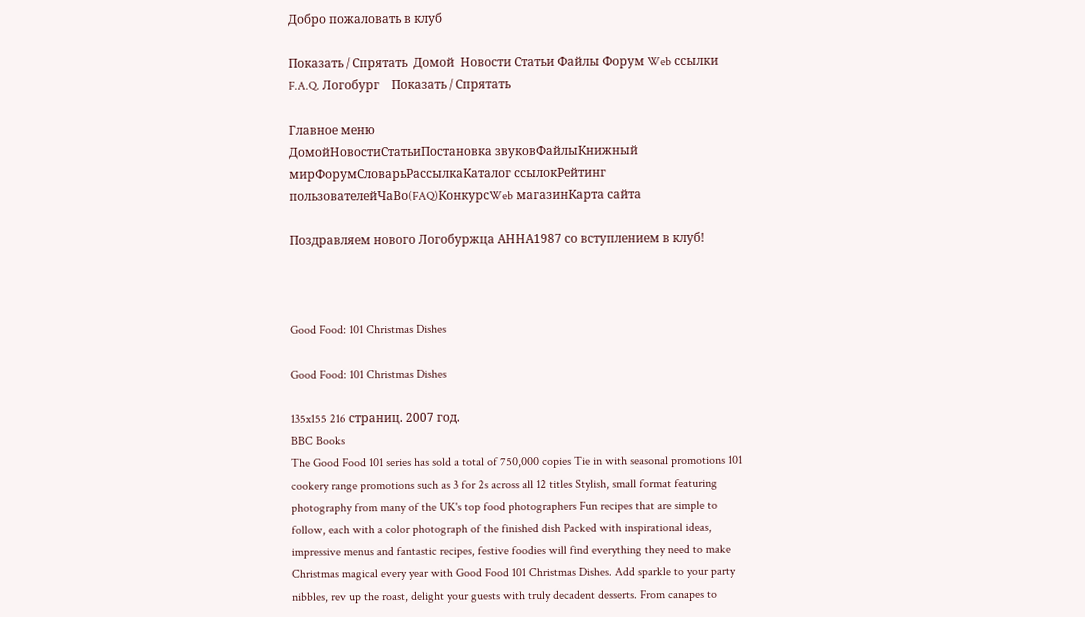Добро пожаловать в клуб

Показать / Спрятать  Домой  Новости Статьи Файлы Форум Web ссылки F.A.Q. Логобург    Показать / Спрятать

Главное меню
ДомойНовостиСтатьиПостановка звуковФайлыКнижный мирФорумСловарьРассылкаКаталог ссылокРейтинг пользователейЧаВо(FAQ)КонкурсWeb магазинКарта сайта

Поздравляем нового Логобуржца АННА1987 со вступлением в клуб!



Good Food: 101 Christmas Dishes

Good Food: 101 Christmas Dishes

135x155 216 страниц. 2007 год.
BBC Books
The Good Food 101 series has sold a total of 750,000 copies Tie in with seasonal promotions 101 cookery range promotions such as 3 for 2s across all 12 titles Stylish, small format featuring photography from many of the UK's top food photographers Fun recipes that are simple to follow, each with a color photograph of the finished dish Packed with inspirational ideas, impressive menus and fantastic recipes, festive foodies will find everything they need to make Christmas magical every year with Good Food 101 Christmas Dishes. Add sparkle to your party nibbles, rev up the roast, delight your guests with truly decadent desserts. From canapes to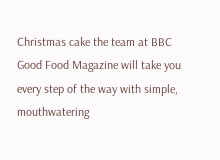Christmas cake the team at BBC Good Food Magazine will take you every step of the way with simple, mouthwatering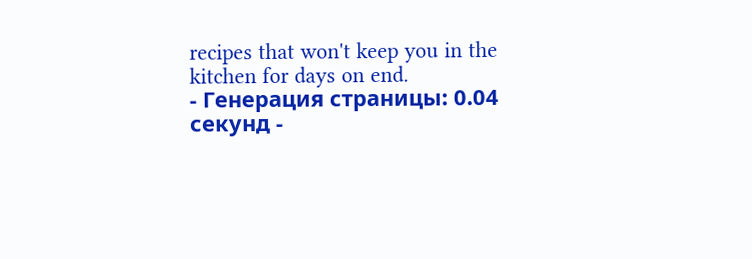recipes that won't keep you in the kitchen for days on end.
- Генерация страницы: 0.04 секунд -